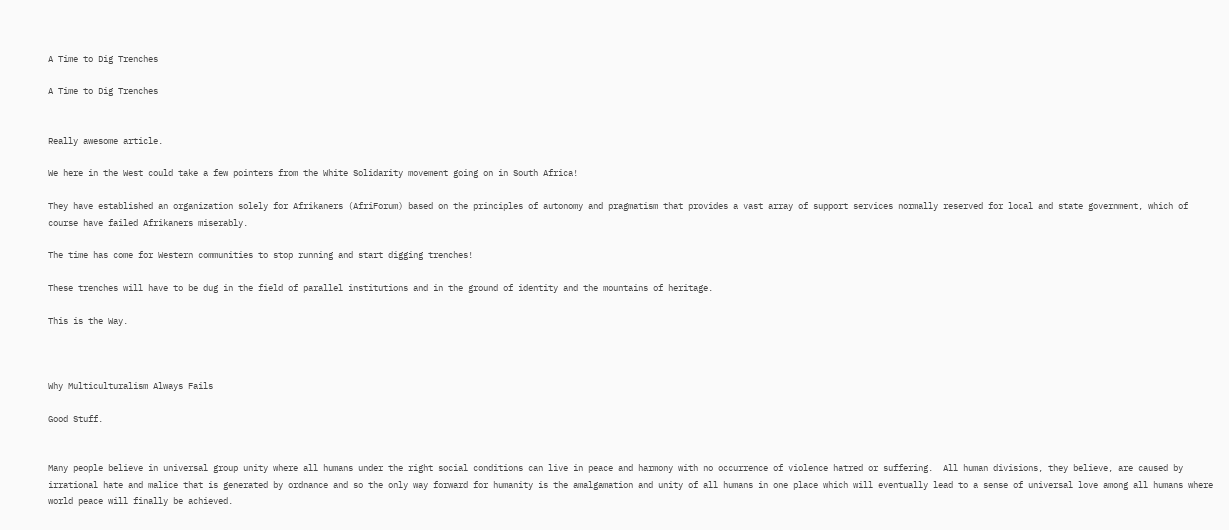A Time to Dig Trenches

A Time to Dig Trenches


Really awesome article.

We here in the West could take a few pointers from the White Solidarity movement going on in South Africa!

They have established an organization solely for Afrikaners (AfriForum) based on the principles of autonomy and pragmatism that provides a vast array of support services normally reserved for local and state government, which of course have failed Afrikaners miserably.

The time has come for Western communities to stop running and start digging trenches!

These trenches will have to be dug in the field of parallel institutions and in the ground of identity and the mountains of heritage.

This is the Way.



Why Multiculturalism Always Fails

Good Stuff.


Many people believe in universal group unity where all humans under the right social conditions can live in peace and harmony with no occurrence of violence hatred or suffering.  All human divisions, they believe, are caused by irrational hate and malice that is generated by ordnance and so the only way forward for humanity is the amalgamation and unity of all humans in one place which will eventually lead to a sense of universal love among all humans where world peace will finally be achieved.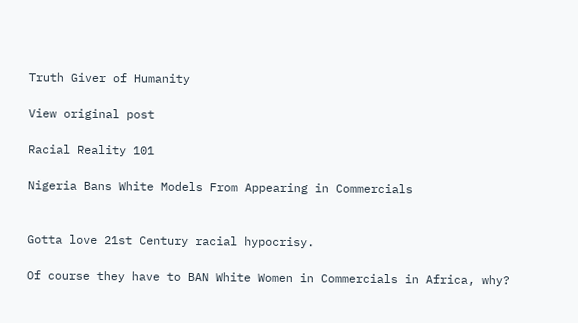Truth Giver of Humanity

View original post

Racial Reality 101

Nigeria Bans White Models From Appearing in Commercials


Gotta love 21st Century racial hypocrisy.

Of course they have to BAN White Women in Commercials in Africa, why?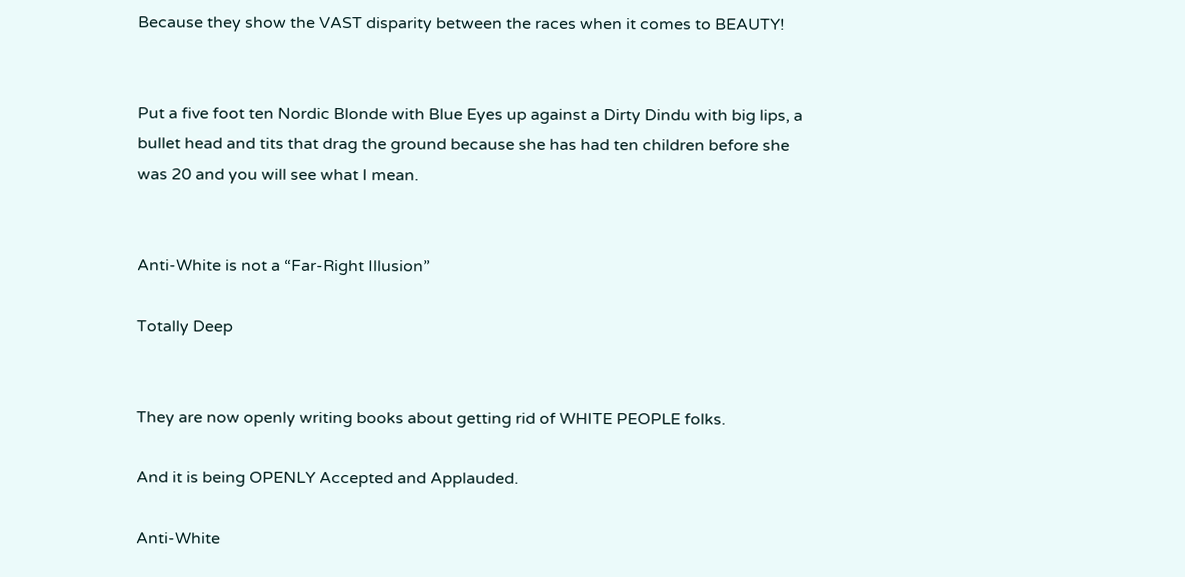Because they show the VAST disparity between the races when it comes to BEAUTY!


Put a five foot ten Nordic Blonde with Blue Eyes up against a Dirty Dindu with big lips, a bullet head and tits that drag the ground because she has had ten children before she was 20 and you will see what I mean.


Anti-White is not a “Far-Right Illusion”

Totally Deep


They are now openly writing books about getting rid of WHITE PEOPLE folks.

And it is being OPENLY Accepted and Applauded.

Anti-White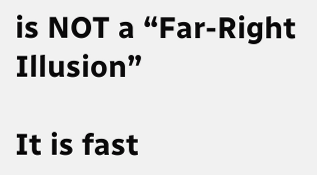is NOT a “Far-Right Illusion”

It is fast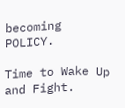becoming POLICY.

Time to Wake Up and Fight.